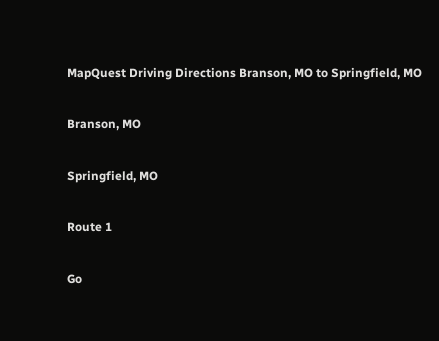MapQuest Driving Directions Branson, MO to Springfield, MO

Branson, MO

Springfield, MO

Route 1

Go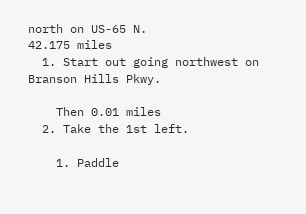north on US-65 N.
42.175 miles
  1. Start out going northwest on Branson Hills Pkwy.

    Then 0.01 miles
  2. Take the 1st left.

    1. Paddle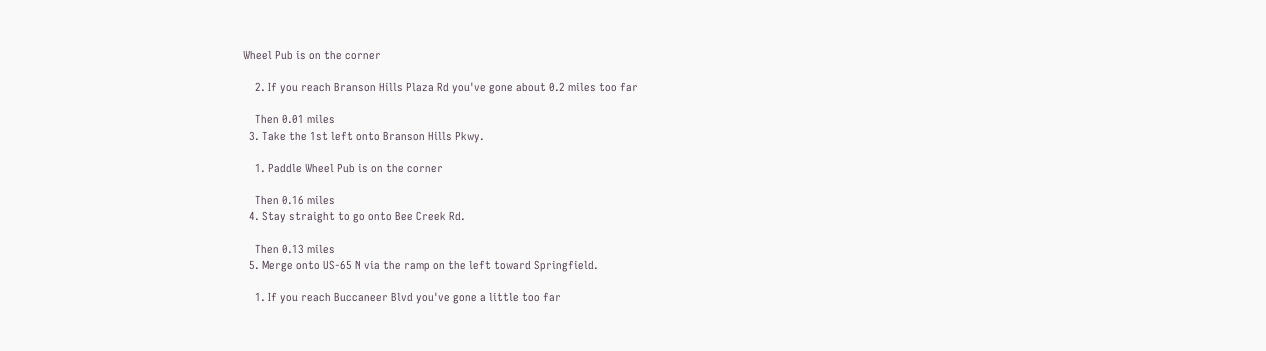Wheel Pub is on the corner

    2. If you reach Branson Hills Plaza Rd you've gone about 0.2 miles too far

    Then 0.01 miles
  3. Take the 1st left onto Branson Hills Pkwy.

    1. Paddle Wheel Pub is on the corner

    Then 0.16 miles
  4. Stay straight to go onto Bee Creek Rd.

    Then 0.13 miles
  5. Merge onto US-65 N via the ramp on the left toward Springfield.

    1. If you reach Buccaneer Blvd you've gone a little too far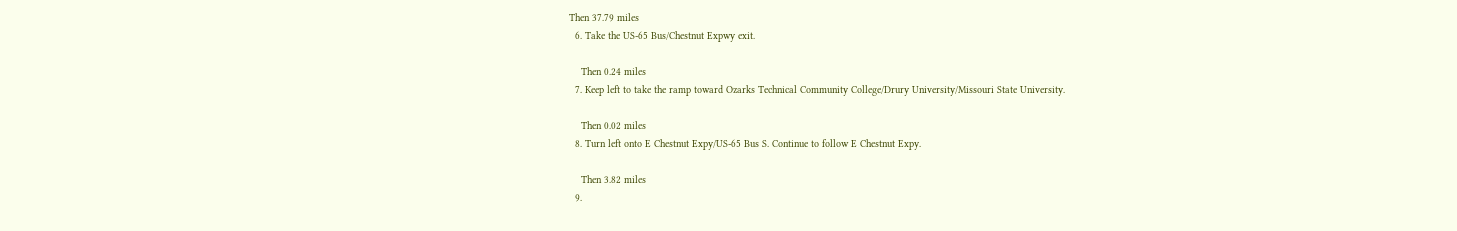Then 37.79 miles
  6. Take the US-65 Bus/Chestnut Expwy exit.

    Then 0.24 miles
  7. Keep left to take the ramp toward Ozarks Technical Community College/Drury University/Missouri State University.

    Then 0.02 miles
  8. Turn left onto E Chestnut Expy/US-65 Bus S. Continue to follow E Chestnut Expy.

    Then 3.82 miles
  9.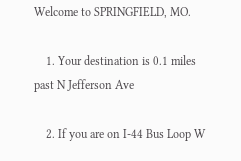Welcome to SPRINGFIELD, MO.

    1. Your destination is 0.1 miles past N Jefferson Ave

    2. If you are on I-44 Bus Loop W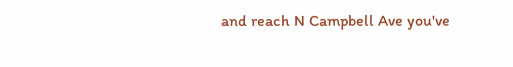and reach N Campbell Ave you've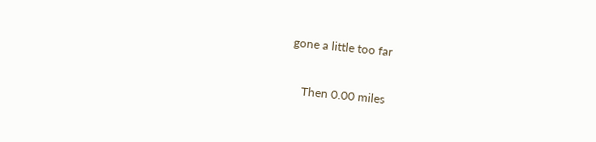gone a little too far

    Then 0.00 miles